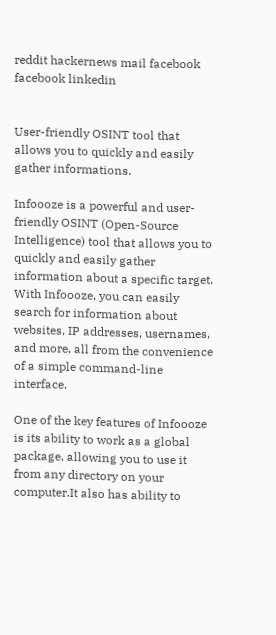reddit hackernews mail facebook facebook linkedin


User-friendly OSINT tool that allows you to quickly and easily gather informations.

Infoooze is a powerful and user-friendly OSINT (Open-Source Intelligence) tool that allows you to quickly and easily gather information about a specific target. With Infoooze, you can easily search for information about websites, IP addresses, usernames, and more, all from the convenience of a simple command-line interface.

One of the key features of Infoooze is its ability to work as a global package, allowing you to use it from any directory on your computer.It also has ability to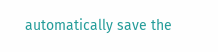automatically save the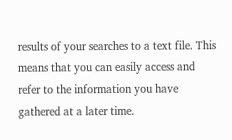results of your searches to a text file. This means that you can easily access and refer to the information you have gathered at a later time.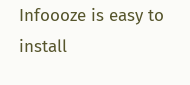Infoooze is easy to install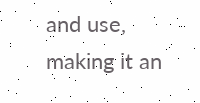and use, making it an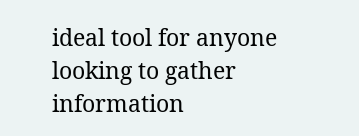ideal tool for anyone looking to gather information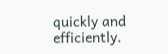quickly and efficiently.